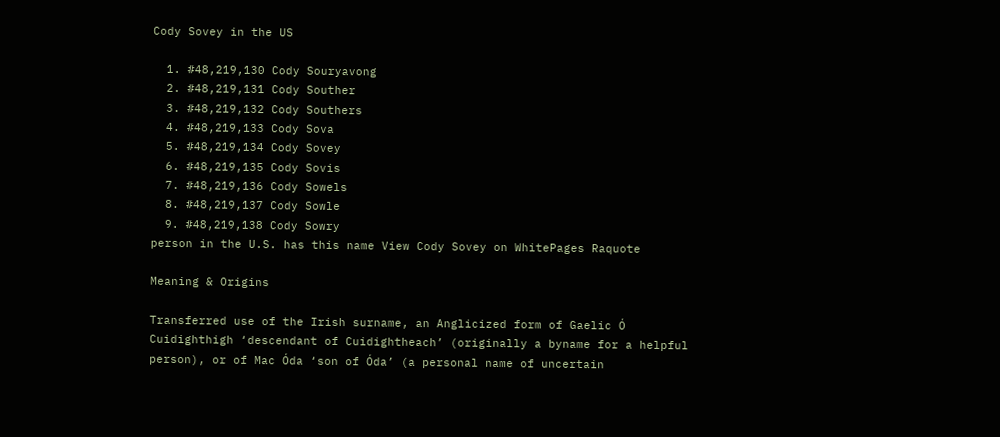Cody Sovey in the US

  1. #48,219,130 Cody Souryavong
  2. #48,219,131 Cody Souther
  3. #48,219,132 Cody Southers
  4. #48,219,133 Cody Sova
  5. #48,219,134 Cody Sovey
  6. #48,219,135 Cody Sovis
  7. #48,219,136 Cody Sowels
  8. #48,219,137 Cody Sowle
  9. #48,219,138 Cody Sowry
person in the U.S. has this name View Cody Sovey on WhitePages Raquote

Meaning & Origins

Transferred use of the Irish surname, an Anglicized form of Gaelic Ó Cuidighthigh ‘descendant of Cuidightheach’ (originally a byname for a helpful person), or of Mac Óda ‘son of Óda’ (a personal name of uncertain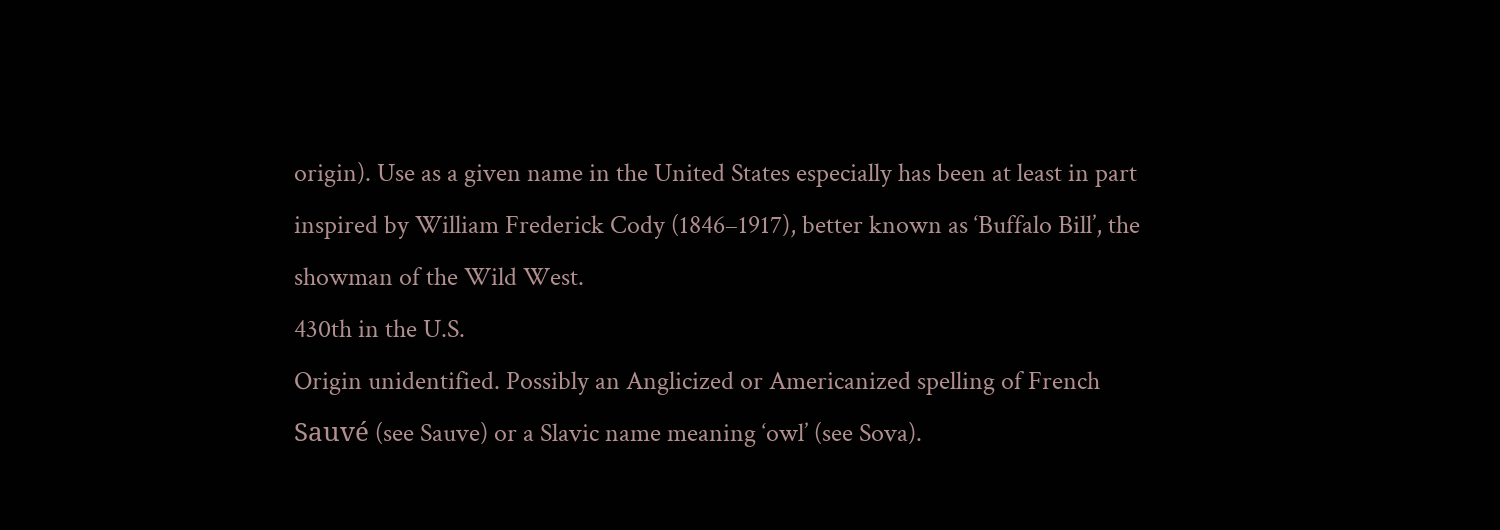origin). Use as a given name in the United States especially has been at least in part inspired by William Frederick Cody (1846–1917), better known as ‘Buffalo Bill’, the showman of the Wild West.
430th in the U.S.
Origin unidentified. Possibly an Anglicized or Americanized spelling of French Sauvé (see Sauve) or a Slavic name meaning ‘owl’ (see Sova).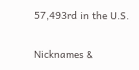57,493rd in the U.S.

Nicknames &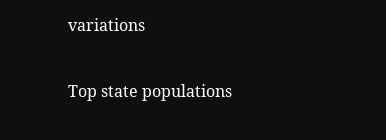variations

Top state populations